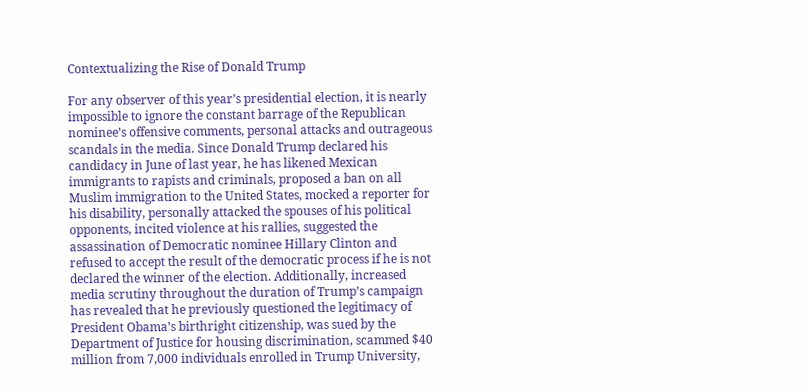Contextualizing the Rise of Donald Trump

For any observer of this year’s presidential election, it is nearly impossible to ignore the constant barrage of the Republican nominee’s offensive comments, personal attacks and outrageous scandals in the media. Since Donald Trump declared his candidacy in June of last year, he has likened Mexican immigrants to rapists and criminals, proposed a ban on all Muslim immigration to the United States, mocked a reporter for his disability, personally attacked the spouses of his political opponents, incited violence at his rallies, suggested the assassination of Democratic nominee Hillary Clinton and refused to accept the result of the democratic process if he is not declared the winner of the election. Additionally, increased media scrutiny throughout the duration of Trump’s campaign has revealed that he previously questioned the legitimacy of President Obama’s birthright citizenship, was sued by the Department of Justice for housing discrimination, scammed $40 million from 7,000 individuals enrolled in Trump University,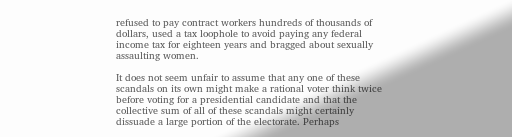refused to pay contract workers hundreds of thousands of dollars, used a tax loophole to avoid paying any federal income tax for eighteen years and bragged about sexually assaulting women.

It does not seem unfair to assume that any one of these scandals on its own might make a rational voter think twice before voting for a presidential candidate and that the collective sum of all of these scandals might certainly dissuade a large portion of the electorate. Perhaps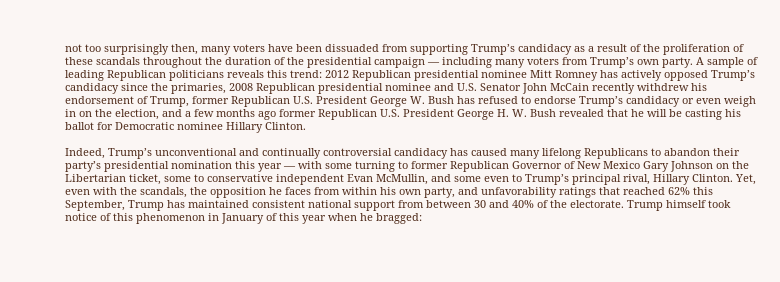not too surprisingly then, many voters have been dissuaded from supporting Trump’s candidacy as a result of the proliferation of these scandals throughout the duration of the presidential campaign — including many voters from Trump’s own party. A sample of leading Republican politicians reveals this trend: 2012 Republican presidential nominee Mitt Romney has actively opposed Trump’s candidacy since the primaries, 2008 Republican presidential nominee and U.S. Senator John McCain recently withdrew his endorsement of Trump, former Republican U.S. President George W. Bush has refused to endorse Trump’s candidacy or even weigh in on the election, and a few months ago former Republican U.S. President George H. W. Bush revealed that he will be casting his ballot for Democratic nominee Hillary Clinton.

Indeed, Trump’s unconventional and continually controversial candidacy has caused many lifelong Republicans to abandon their party’s presidential nomination this year — with some turning to former Republican Governor of New Mexico Gary Johnson on the Libertarian ticket, some to conservative independent Evan McMullin, and some even to Trump’s principal rival, Hillary Clinton. Yet, even with the scandals, the opposition he faces from within his own party, and unfavorability ratings that reached 62% this September, Trump has maintained consistent national support from between 30 and 40% of the electorate. Trump himself took notice of this phenomenon in January of this year when he bragged: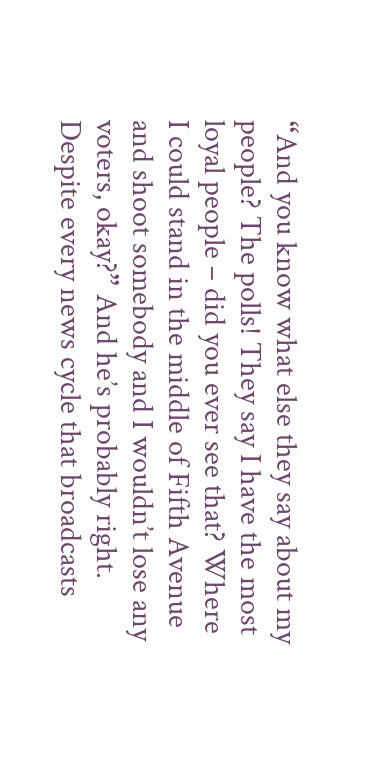“And you know what else they say about my people? The polls! They say I have the most loyal people – did you ever see that? Where I could stand in the middle of Fifth Avenue and shoot somebody and I wouldn’t lose any voters, okay?” And he’s probably right. Despite every news cycle that broadcasts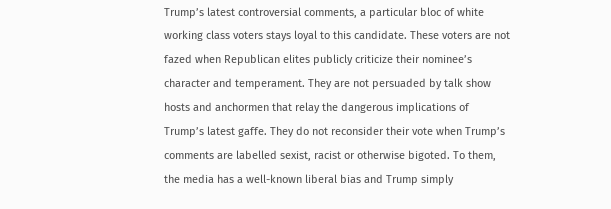Trump’s latest controversial comments, a particular bloc of white working class voters stays loyal to this candidate. These voters are not fazed when Republican elites publicly criticize their nominee’s character and temperament. They are not persuaded by talk show hosts and anchormen that relay the dangerous implications of Trump’s latest gaffe. They do not reconsider their vote when Trump’s comments are labelled sexist, racist or otherwise bigoted. To them, the media has a well-known liberal bias and Trump simply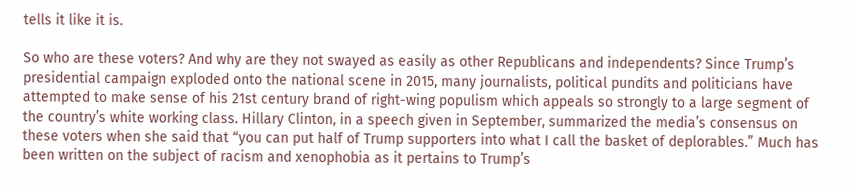tells it like it is.

So who are these voters? And why are they not swayed as easily as other Republicans and independents? Since Trump’s presidential campaign exploded onto the national scene in 2015, many journalists, political pundits and politicians have attempted to make sense of his 21st century brand of right-wing populism which appeals so strongly to a large segment of the country’s white working class. Hillary Clinton, in a speech given in September, summarized the media’s consensus on these voters when she said that “you can put half of Trump supporters into what I call the basket of deplorables.” Much has been written on the subject of racism and xenophobia as it pertains to Trump’s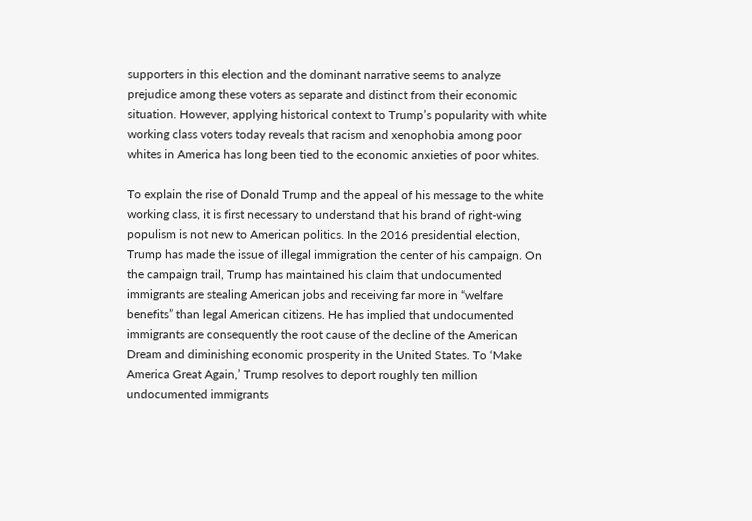supporters in this election and the dominant narrative seems to analyze prejudice among these voters as separate and distinct from their economic situation. However, applying historical context to Trump’s popularity with white working class voters today reveals that racism and xenophobia among poor whites in America has long been tied to the economic anxieties of poor whites.

To explain the rise of Donald Trump and the appeal of his message to the white working class, it is first necessary to understand that his brand of right-wing populism is not new to American politics. In the 2016 presidential election, Trump has made the issue of illegal immigration the center of his campaign. On the campaign trail, Trump has maintained his claim that undocumented immigrants are stealing American jobs and receiving far more in “welfare benefits” than legal American citizens. He has implied that undocumented immigrants are consequently the root cause of the decline of the American Dream and diminishing economic prosperity in the United States. To ‘Make America Great Again,’ Trump resolves to deport roughly ten million undocumented immigrants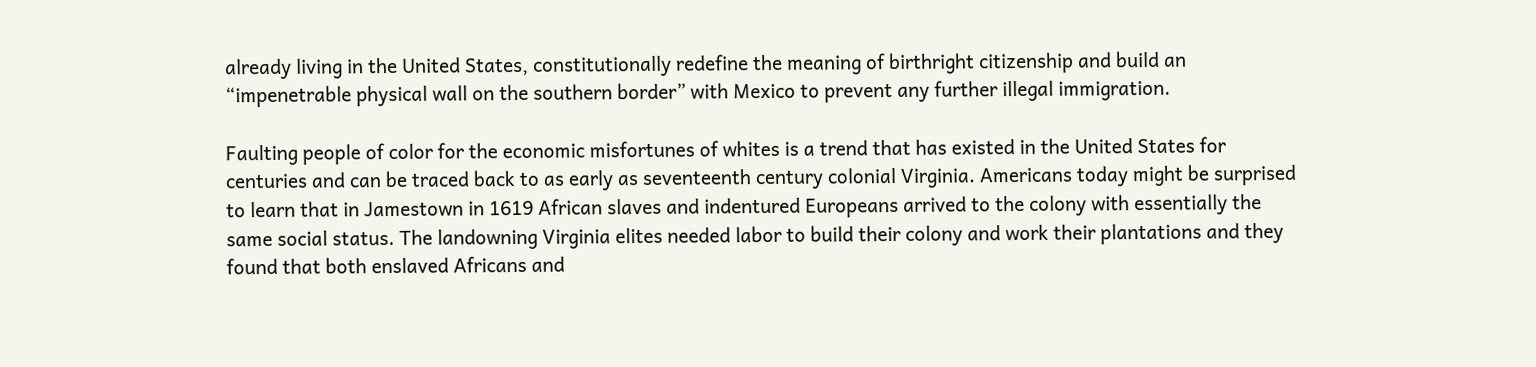already living in the United States, constitutionally redefine the meaning of birthright citizenship and build an “impenetrable physical wall on the southern border” with Mexico to prevent any further illegal immigration.

Faulting people of color for the economic misfortunes of whites is a trend that has existed in the United States for centuries and can be traced back to as early as seventeenth century colonial Virginia. Americans today might be surprised to learn that in Jamestown in 1619 African slaves and indentured Europeans arrived to the colony with essentially the same social status. The landowning Virginia elites needed labor to build their colony and work their plantations and they found that both enslaved Africans and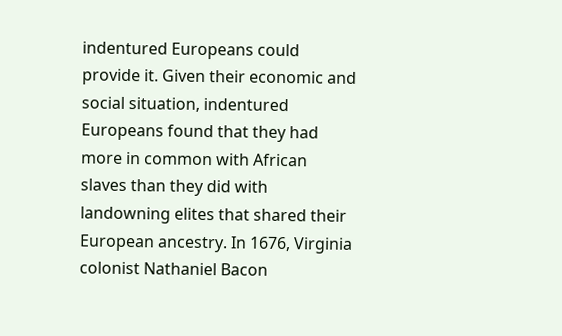indentured Europeans could provide it. Given their economic and social situation, indentured Europeans found that they had more in common with African slaves than they did with landowning elites that shared their European ancestry. In 1676, Virginia colonist Nathaniel Bacon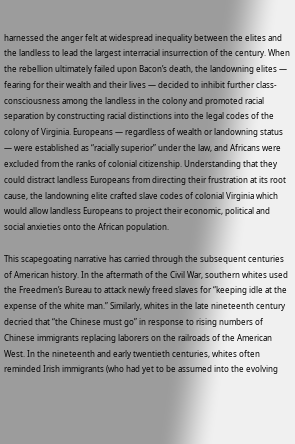harnessed the anger felt at widespread inequality between the elites and the landless to lead the largest interracial insurrection of the century. When the rebellion ultimately failed upon Bacon’s death, the landowning elites — fearing for their wealth and their lives — decided to inhibit further class-consciousness among the landless in the colony and promoted racial separation by constructing racial distinctions into the legal codes of the colony of Virginia. Europeans — regardless of wealth or landowning status — were established as “racially superior” under the law, and Africans were excluded from the ranks of colonial citizenship. Understanding that they could distract landless Europeans from directing their frustration at its root cause, the landowning elite crafted slave codes of colonial Virginia which would allow landless Europeans to project their economic, political and social anxieties onto the African population.

This scapegoating narrative has carried through the subsequent centuries of American history. In the aftermath of the Civil War, southern whites used the Freedmen’s Bureau to attack newly freed slaves for “keeping idle at the expense of the white man.” Similarly, whites in the late nineteenth century decried that “the Chinese must go” in response to rising numbers of Chinese immigrants replacing laborers on the railroads of the American West. In the nineteenth and early twentieth centuries, whites often reminded Irish immigrants (who had yet to be assumed into the evolving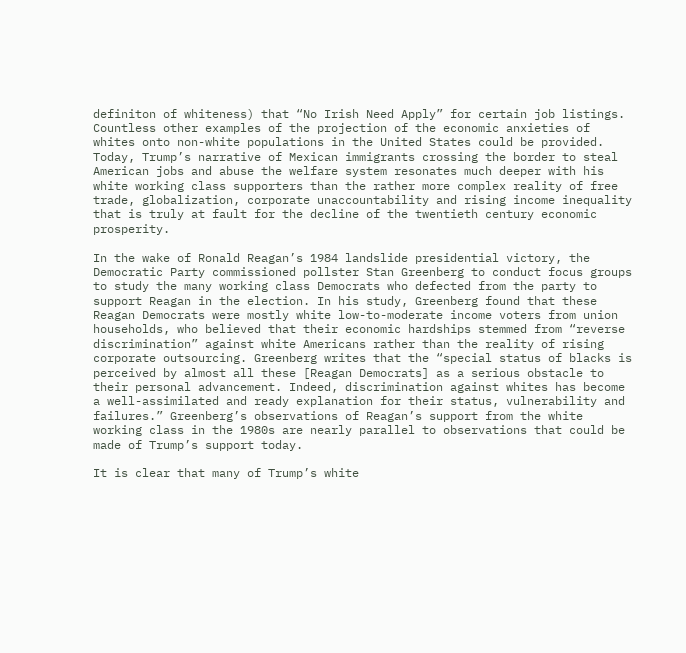definiton of whiteness) that “No Irish Need Apply” for certain job listings. Countless other examples of the projection of the economic anxieties of whites onto non-white populations in the United States could be provided. Today, Trump’s narrative of Mexican immigrants crossing the border to steal American jobs and abuse the welfare system resonates much deeper with his white working class supporters than the rather more complex reality of free trade, globalization, corporate unaccountability and rising income inequality that is truly at fault for the decline of the twentieth century economic prosperity.

In the wake of Ronald Reagan’s 1984 landslide presidential victory, the Democratic Party commissioned pollster Stan Greenberg to conduct focus groups to study the many working class Democrats who defected from the party to support Reagan in the election. In his study, Greenberg found that these Reagan Democrats were mostly white low-to-moderate income voters from union households, who believed that their economic hardships stemmed from “reverse discrimination” against white Americans rather than the reality of rising corporate outsourcing. Greenberg writes that the “special status of blacks is perceived by almost all these [Reagan Democrats] as a serious obstacle to their personal advancement. Indeed, discrimination against whites has become a well-assimilated and ready explanation for their status, vulnerability and failures.” Greenberg’s observations of Reagan’s support from the white working class in the 1980s are nearly parallel to observations that could be made of Trump’s support today.

It is clear that many of Trump’s white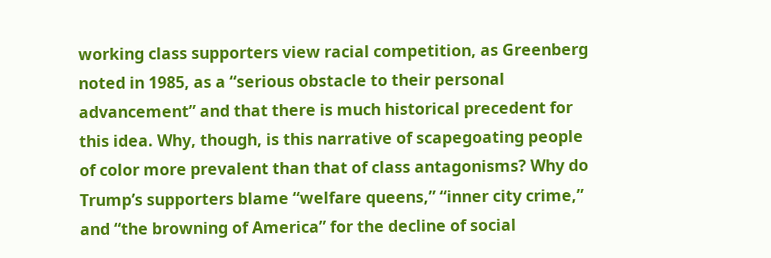working class supporters view racial competition, as Greenberg noted in 1985, as a “serious obstacle to their personal advancement” and that there is much historical precedent for this idea. Why, though, is this narrative of scapegoating people of color more prevalent than that of class antagonisms? Why do Trump’s supporters blame “welfare queens,” “inner city crime,” and “the browning of America” for the decline of social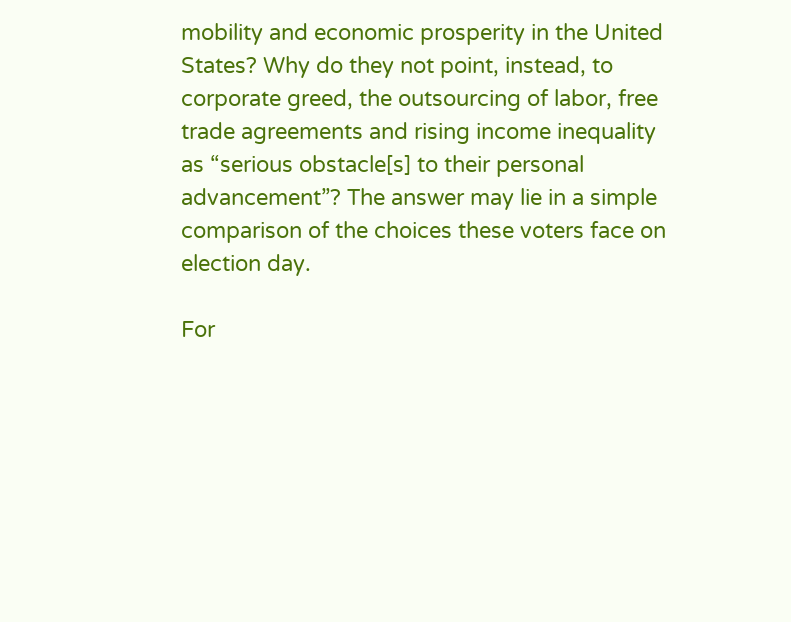mobility and economic prosperity in the United States? Why do they not point, instead, to corporate greed, the outsourcing of labor, free trade agreements and rising income inequality as “serious obstacle[s] to their personal advancement”? The answer may lie in a simple comparison of the choices these voters face on election day.

For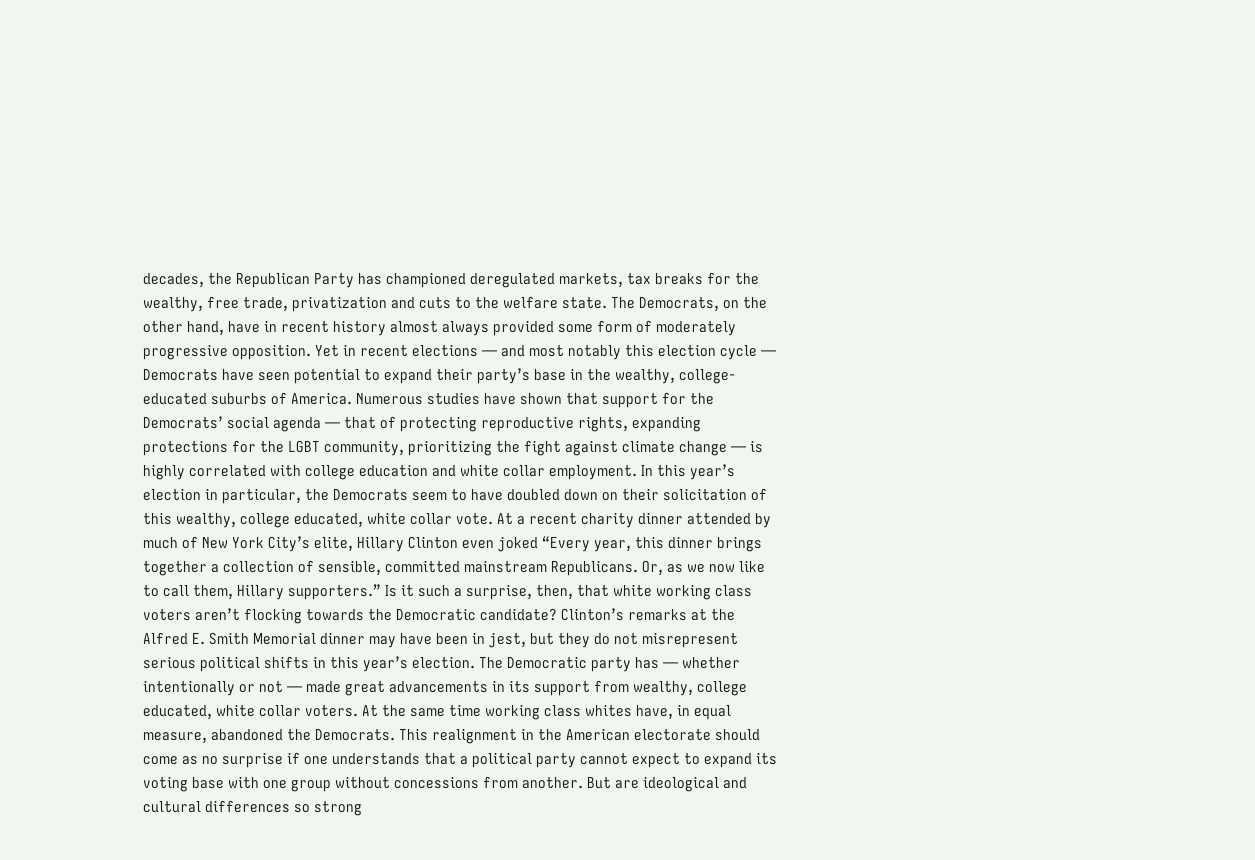decades, the Republican Party has championed deregulated markets, tax breaks for the wealthy, free trade, privatization and cuts to the welfare state. The Democrats, on the other hand, have in recent history almost always provided some form of moderately progressive opposition. Yet in recent elections — and most notably this election cycle — Democrats have seen potential to expand their party’s base in the wealthy, college-educated suburbs of America. Numerous studies have shown that support for the Democrats’ social agenda — that of protecting reproductive rights, expanding protections for the LGBT community, prioritizing the fight against climate change — is highly correlated with college education and white collar employment. In this year’s election in particular, the Democrats seem to have doubled down on their solicitation of this wealthy, college educated, white collar vote. At a recent charity dinner attended by much of New York City’s elite, Hillary Clinton even joked “Every year, this dinner brings together a collection of sensible, committed mainstream Republicans. Or, as we now like to call them, Hillary supporters.” Is it such a surprise, then, that white working class voters aren’t flocking towards the Democratic candidate? Clinton’s remarks at the Alfred E. Smith Memorial dinner may have been in jest, but they do not misrepresent serious political shifts in this year’s election. The Democratic party has — whether intentionally or not — made great advancements in its support from wealthy, college educated, white collar voters. At the same time working class whites have, in equal measure, abandoned the Democrats. This realignment in the American electorate should come as no surprise if one understands that a political party cannot expect to expand its voting base with one group without concessions from another. But are ideological and cultural differences so strong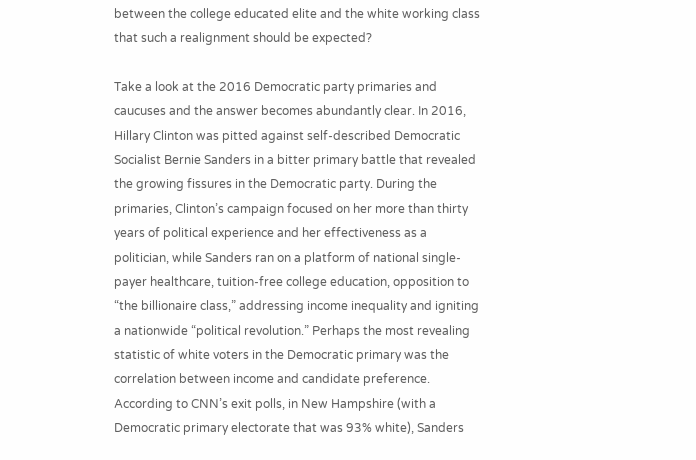between the college educated elite and the white working class that such a realignment should be expected?

Take a look at the 2016 Democratic party primaries and caucuses and the answer becomes abundantly clear. In 2016, Hillary Clinton was pitted against self-described Democratic Socialist Bernie Sanders in a bitter primary battle that revealed the growing fissures in the Democratic party. During the primaries, Clinton’s campaign focused on her more than thirty years of political experience and her effectiveness as a politician, while Sanders ran on a platform of national single-payer healthcare, tuition-free college education, opposition to “the billionaire class,” addressing income inequality and igniting a nationwide “political revolution.” Perhaps the most revealing statistic of white voters in the Democratic primary was the correlation between income and candidate preference. According to CNN’s exit polls, in New Hampshire (with a Democratic primary electorate that was 93% white), Sanders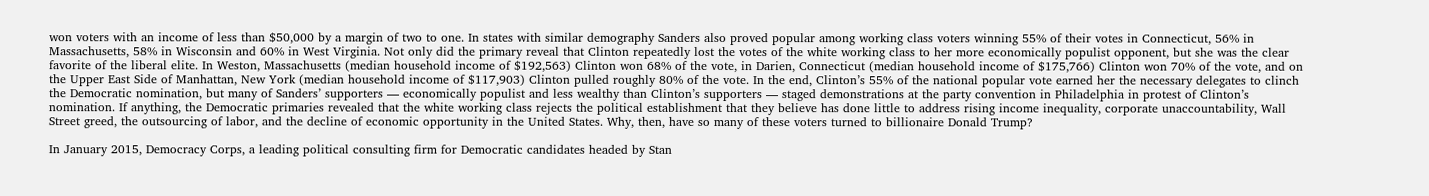won voters with an income of less than $50,000 by a margin of two to one. In states with similar demography Sanders also proved popular among working class voters winning 55% of their votes in Connecticut, 56% in Massachusetts, 58% in Wisconsin and 60% in West Virginia. Not only did the primary reveal that Clinton repeatedly lost the votes of the white working class to her more economically populist opponent, but she was the clear favorite of the liberal elite. In Weston, Massachusetts (median household income of $192,563) Clinton won 68% of the vote, in Darien, Connecticut (median household income of $175,766) Clinton won 70% of the vote, and on the Upper East Side of Manhattan, New York (median household income of $117,903) Clinton pulled roughly 80% of the vote. In the end, Clinton’s 55% of the national popular vote earned her the necessary delegates to clinch the Democratic nomination, but many of Sanders’ supporters — economically populist and less wealthy than Clinton’s supporters — staged demonstrations at the party convention in Philadelphia in protest of Clinton’s nomination. If anything, the Democratic primaries revealed that the white working class rejects the political establishment that they believe has done little to address rising income inequality, corporate unaccountability, Wall Street greed, the outsourcing of labor, and the decline of economic opportunity in the United States. Why, then, have so many of these voters turned to billionaire Donald Trump?

In January 2015, Democracy Corps, a leading political consulting firm for Democratic candidates headed by Stan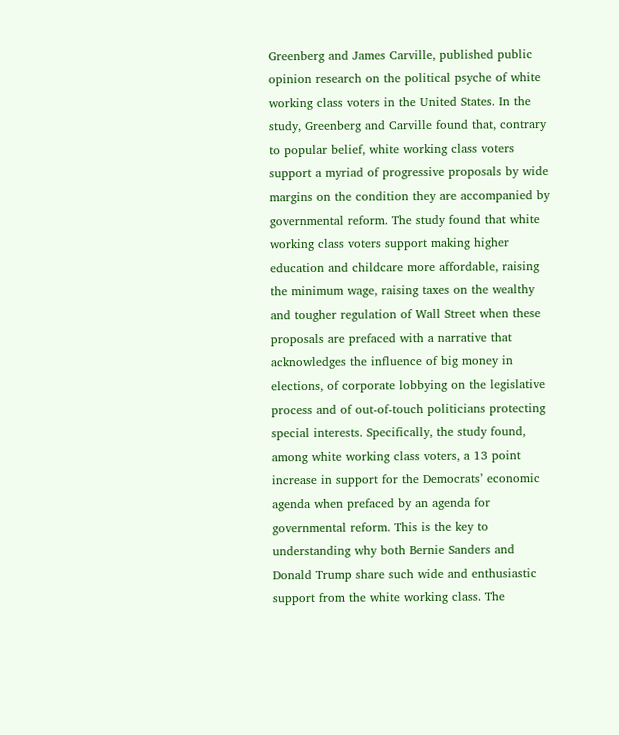Greenberg and James Carville, published public opinion research on the political psyche of white working class voters in the United States. In the study, Greenberg and Carville found that, contrary to popular belief, white working class voters support a myriad of progressive proposals by wide margins on the condition they are accompanied by governmental reform. The study found that white working class voters support making higher education and childcare more affordable, raising the minimum wage, raising taxes on the wealthy and tougher regulation of Wall Street when these proposals are prefaced with a narrative that acknowledges the influence of big money in elections, of corporate lobbying on the legislative process and of out-of-touch politicians protecting special interests. Specifically, the study found, among white working class voters, a 13 point increase in support for the Democrats’ economic agenda when prefaced by an agenda for governmental reform. This is the key to understanding why both Bernie Sanders and Donald Trump share such wide and enthusiastic support from the white working class. The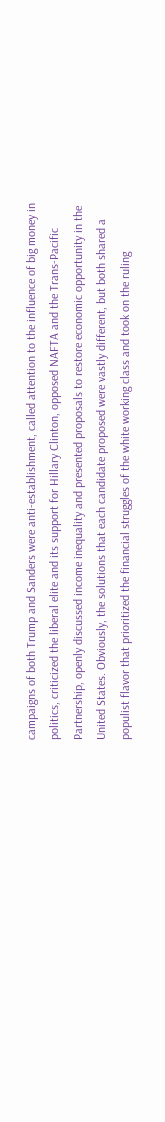campaigns of both Trump and Sanders were anti-establishment, called attention to the influence of big money in politics, criticized the liberal elite and its support for Hillary Clinton, opposed NAFTA and the Trans-Pacific Partnership, openly discussed income inequality and presented proposals to restore economic opportunity in the United States. Obviously, the solutions that each candidate proposed were vastly different, but both shared a populist flavor that prioritized the financial struggles of the white working class and took on the ruling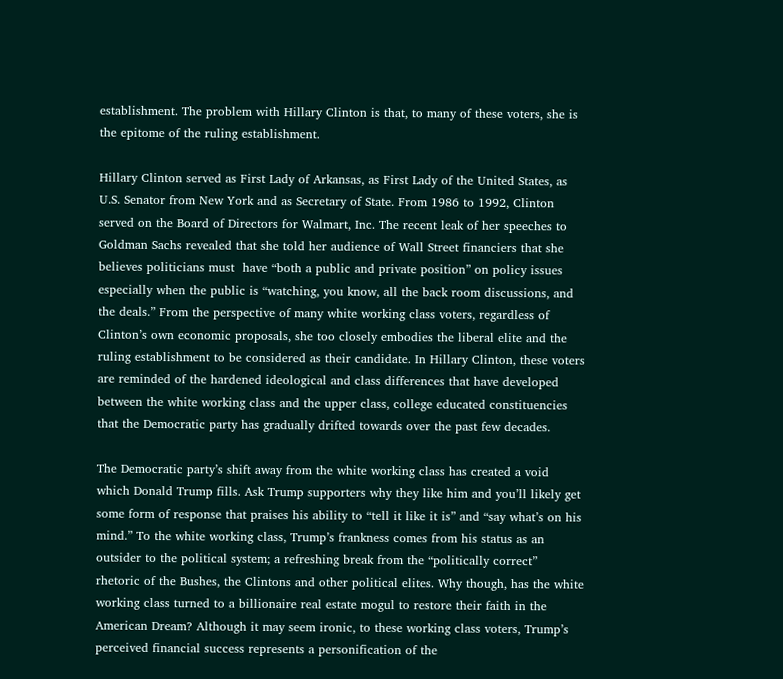establishment. The problem with Hillary Clinton is that, to many of these voters, she is the epitome of the ruling establishment.

Hillary Clinton served as First Lady of Arkansas, as First Lady of the United States, as U.S. Senator from New York and as Secretary of State. From 1986 to 1992, Clinton served on the Board of Directors for Walmart, Inc. The recent leak of her speeches to Goldman Sachs revealed that she told her audience of Wall Street financiers that she believes politicians must  have “both a public and private position” on policy issues especially when the public is “watching, you know, all the back room discussions, and the deals.” From the perspective of many white working class voters, regardless of Clinton’s own economic proposals, she too closely embodies the liberal elite and the ruling establishment to be considered as their candidate. In Hillary Clinton, these voters are reminded of the hardened ideological and class differences that have developed between the white working class and the upper class, college educated constituencies that the Democratic party has gradually drifted towards over the past few decades.

The Democratic party’s shift away from the white working class has created a void which Donald Trump fills. Ask Trump supporters why they like him and you’ll likely get some form of response that praises his ability to “tell it like it is” and “say what’s on his mind.” To the white working class, Trump’s frankness comes from his status as an outsider to the political system; a refreshing break from the “politically correct” rhetoric of the Bushes, the Clintons and other political elites. Why though, has the white working class turned to a billionaire real estate mogul to restore their faith in the American Dream? Although it may seem ironic, to these working class voters, Trump’s perceived financial success represents a personification of the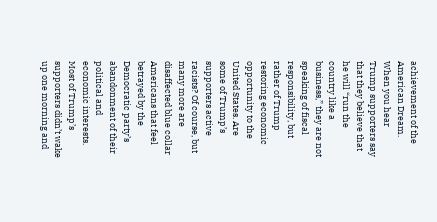achievement of the American Dream. When you hear Trump supporters say that they believe that he will “run the country like a business,” they are not speaking of fiscal responsibility, but rather of Trump restoring economic opportunity to the United States. Are some of Trump’s supporters active racists? Of course, but many more are disaffected blue collar Americans that feel betrayed by the Democratic party’s abandonment of their political and economic interests. Most of Trump’s supporters didn’t wake up one morning and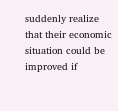suddenly realize that their economic situation could be improved if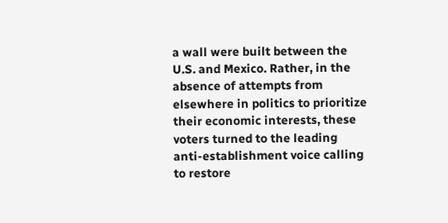a wall were built between the U.S. and Mexico. Rather, in the absence of attempts from elsewhere in politics to prioritize their economic interests, these voters turned to the leading anti-establishment voice calling to restore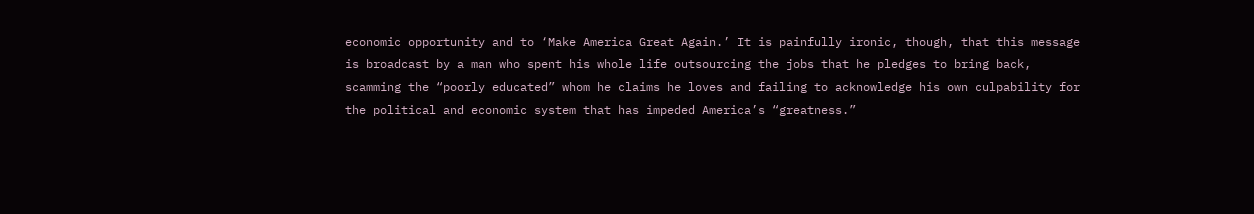economic opportunity and to ‘Make America Great Again.’ It is painfully ironic, though, that this message is broadcast by a man who spent his whole life outsourcing the jobs that he pledges to bring back, scamming the “poorly educated” whom he claims he loves and failing to acknowledge his own culpability for the political and economic system that has impeded America’s “greatness.”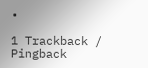•

1 Trackback / Pingback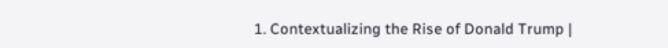1. Contextualizing the Rise of Donald Trump |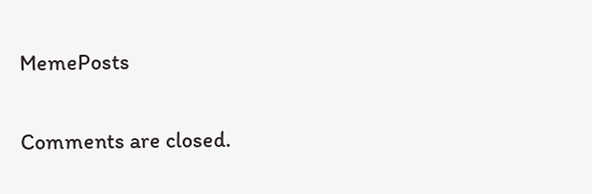MemePosts

Comments are closed.